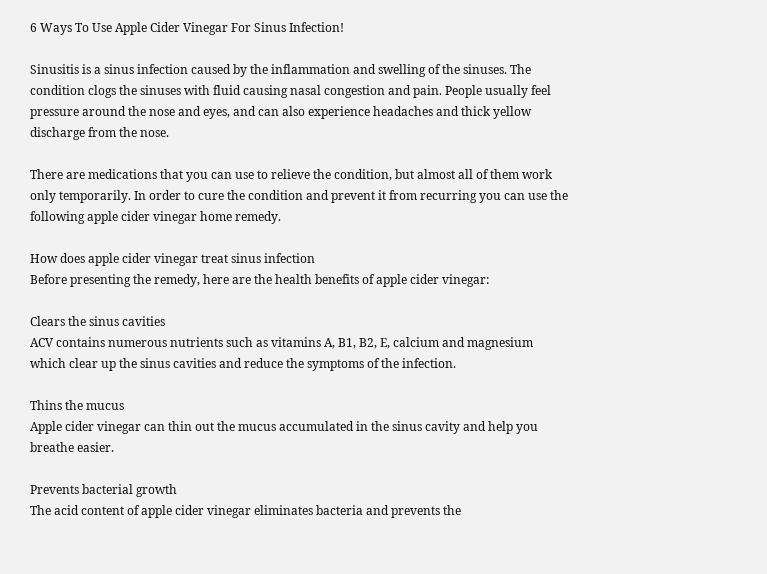6 Ways To Use Apple Cider Vinegar For Sinus Infection!

Sinusitis is a sinus infection caused by the inflammation and swelling of the sinuses. The condition clogs the sinuses with fluid causing nasal congestion and pain. People usually feel pressure around the nose and eyes, and can also experience headaches and thick yellow discharge from the nose.

There are medications that you can use to relieve the condition, but almost all of them work only temporarily. In order to cure the condition and prevent it from recurring you can use the following apple cider vinegar home remedy.

How does apple cider vinegar treat sinus infection
Before presenting the remedy, here are the health benefits of apple cider vinegar:

Clears the sinus cavities
ACV contains numerous nutrients such as vitamins A, B1, B2, E, calcium and magnesium which clear up the sinus cavities and reduce the symptoms of the infection.

Thins the mucus
Apple cider vinegar can thin out the mucus accumulated in the sinus cavity and help you breathe easier.

Prevents bacterial growth
The acid content of apple cider vinegar eliminates bacteria and prevents the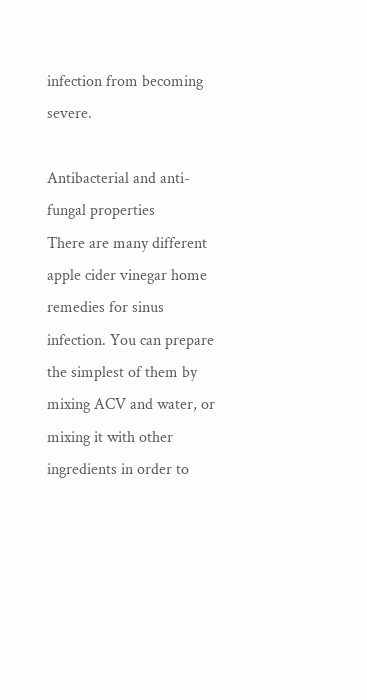infection from becoming severe.

Antibacterial and anti-fungal properties
There are many different apple cider vinegar home remedies for sinus infection. You can prepare the simplest of them by mixing ACV and water, or mixing it with other ingredients in order to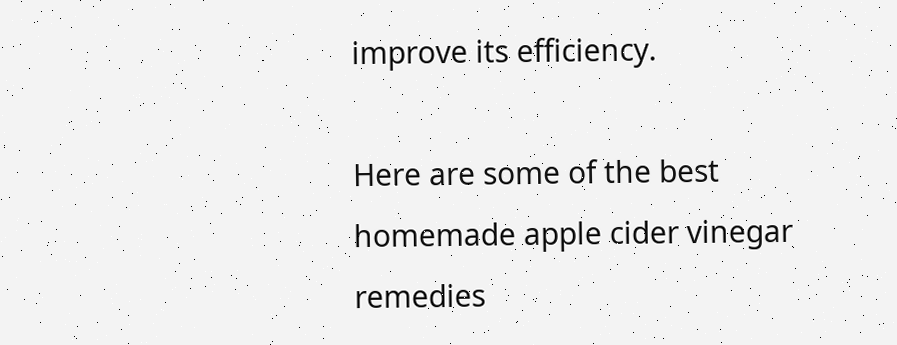improve its efficiency.

Here are some of the best homemade apple cider vinegar remedies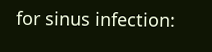for sinus infection: